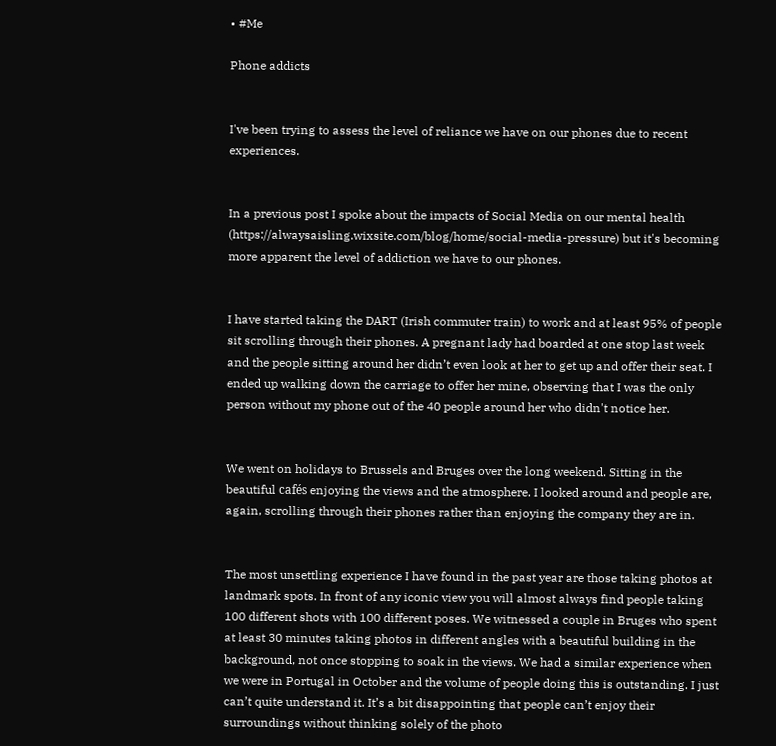• #Me

Phone addicts


I've been trying to assess the level of reliance we have on our phones due to recent experiences.


In a previous post I spoke about the impacts of Social Media on our mental health (https://alwaysaisling.wixsite.com/blog/home/social-media-pressure) but it's becoming more apparent the level of addiction we have to our phones.


I have started taking the DART (Irish commuter train) to work and at least 95% of people sit scrolling through their phones. A pregnant lady had boarded at one stop last week and the people sitting around her didn’t even look at her to get up and offer their seat. I ended up walking down the carriage to offer her mine, observing that I was the only person without my phone out of the 40 people around her who didn't notice her.


We went on holidays to Brussels and Bruges over the long weekend. Sitting in the beautiful cafés enjoying the views and the atmosphere. I looked around and people are, again, scrolling through their phones rather than enjoying the company they are in.


The most unsettling experience I have found in the past year are those taking photos at landmark spots. In front of any iconic view you will almost always find people taking 100 different shots with 100 different poses. We witnessed a couple in Bruges who spent at least 30 minutes taking photos in different angles with a beautiful building in the background, not once stopping to soak in the views. We had a similar experience when we were in Portugal in October and the volume of people doing this is outstanding. I just can’t quite understand it. It’s a bit disappointing that people can’t enjoy their surroundings without thinking solely of the photo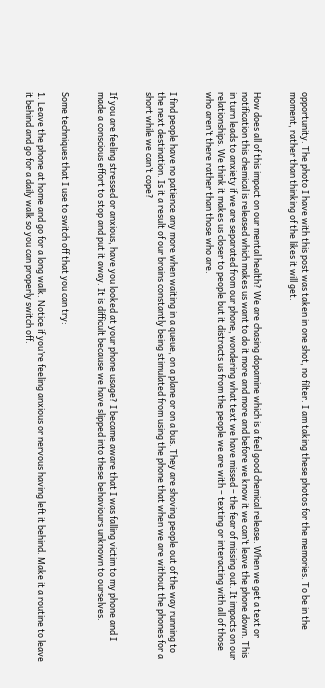opportunity. The photo I have with this post was taken in one shot, no filter. I am taking these photos for the memories. To be in the moment, rather than thinking of the likes it will get.


How does all of this impact on our mental health? We are chasing dopamine which is a feel good chemical release. When we get a text or notification this chemical is released which makes us want to do it more and more and before we know it we can’t leave the phone down. This in turn leads to anxiety if we are separated from our phone, wondering what text we have missed – the fear of missing out. It impacts on our relationships. We think it makes us closer to people but it distracts us from the people we are with – texting or interacting with all of those who aren’t there rather than those who are.


I find people have no patience any more when waiting in a queue, on a plane or on a bus. They are shoving people out of the way running to the next destination. Is it a result of our brains constantly being stimulated from using the phone that when we are without the phones for a short while we can’t cope?


If you are feeling stressed or anxious, have you looked at your phone usage? I became aware that I was falling victim to my phone and I made a conscious effort to stop and put it away. It is difficult because we have slipped into these behaviours unknown to ourselves.


Some techniques that I use to switch off that you can try:

1. Leave the phone at home and go for a long walk. Notice if you’re feeling anxious or nervous having left it behind. Make it a routine to leave it behind and go for a daily walk so you can properly switch off.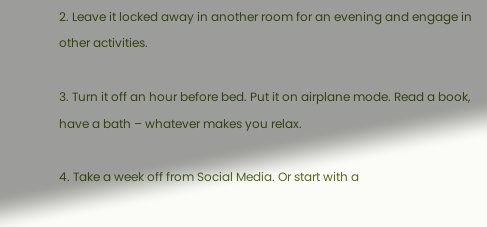2. Leave it locked away in another room for an evening and engage in other activities.

3. Turn it off an hour before bed. Put it on airplane mode. Read a book, have a bath – whatever makes you relax.

4. Take a week off from Social Media. Or start with a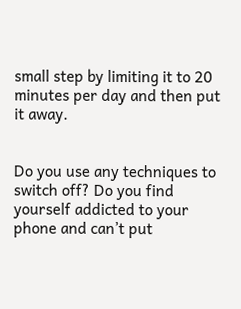small step by limiting it to 20 minutes per day and then put it away.


Do you use any techniques to switch off? Do you find yourself addicted to your phone and can’t put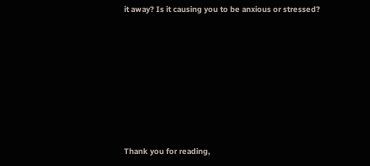it away? Is it causing you to be anxious or stressed?








Thank you for reading,